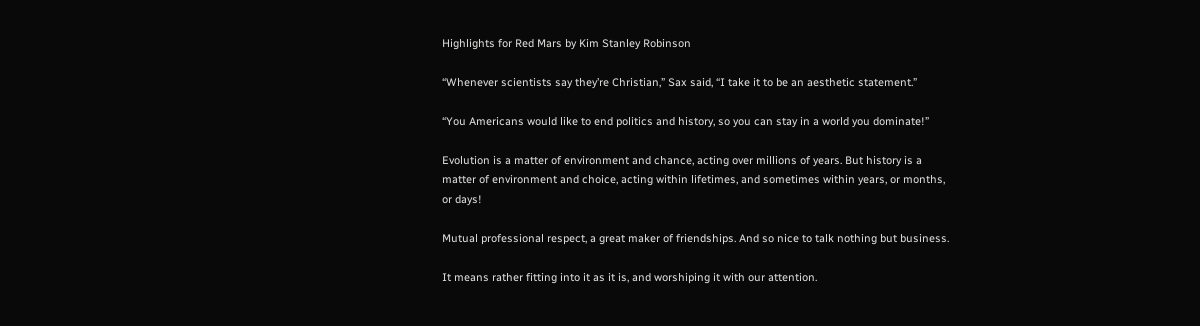Highlights for Red Mars by Kim Stanley Robinson

“Whenever scientists say they’re Christian,” Sax said, “I take it to be an aesthetic statement.”

“You Americans would like to end politics and history, so you can stay in a world you dominate!”

Evolution is a matter of environment and chance, acting over millions of years. But history is a matter of environment and choice, acting within lifetimes, and sometimes within years, or months, or days!

Mutual professional respect, a great maker of friendships. And so nice to talk nothing but business.

It means rather fitting into it as it is, and worshiping it with our attention.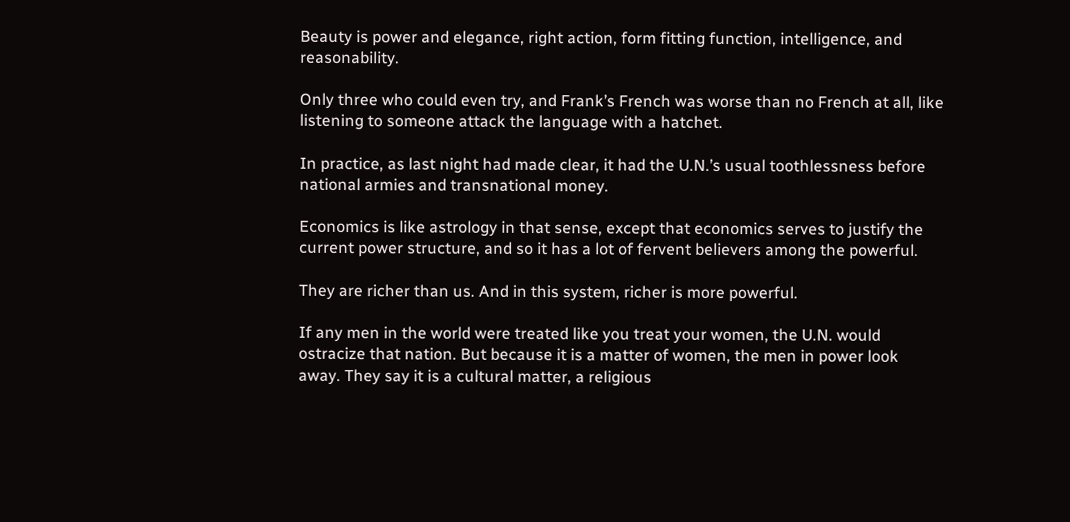Beauty is power and elegance, right action, form fitting function, intelligence, and reasonability.

Only three who could even try, and Frank’s French was worse than no French at all, like listening to someone attack the language with a hatchet.

In practice, as last night had made clear, it had the U.N.’s usual toothlessness before national armies and transnational money.

Economics is like astrology in that sense, except that economics serves to justify the current power structure, and so it has a lot of fervent believers among the powerful.

They are richer than us. And in this system, richer is more powerful.

If any men in the world were treated like you treat your women, the U.N. would ostracize that nation. But because it is a matter of women, the men in power look away. They say it is a cultural matter, a religious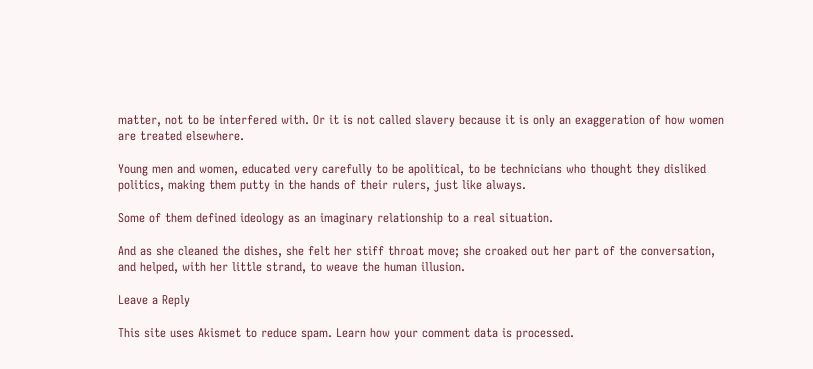matter, not to be interfered with. Or it is not called slavery because it is only an exaggeration of how women are treated elsewhere.

Young men and women, educated very carefully to be apolitical, to be technicians who thought they disliked politics, making them putty in the hands of their rulers, just like always.

Some of them defined ideology as an imaginary relationship to a real situation.

And as she cleaned the dishes, she felt her stiff throat move; she croaked out her part of the conversation, and helped, with her little strand, to weave the human illusion.

Leave a Reply

This site uses Akismet to reduce spam. Learn how your comment data is processed.